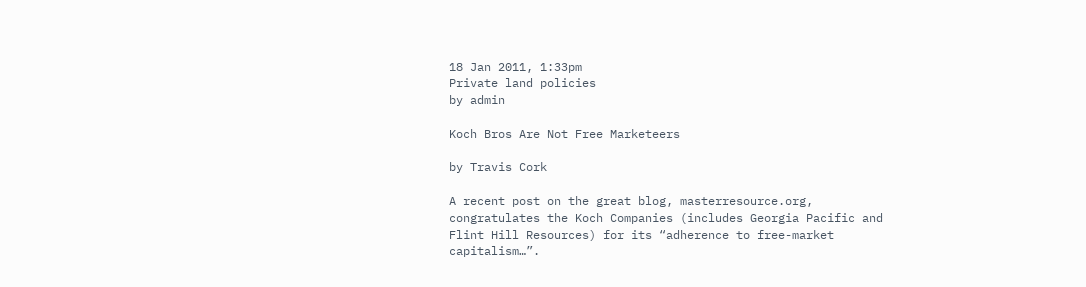18 Jan 2011, 1:33pm
Private land policies
by admin

Koch Bros Are Not Free Marketeers

by Travis Cork

A recent post on the great blog, masterresource.org, congratulates the Koch Companies (includes Georgia Pacific and Flint Hill Resources) for its “adherence to free-market capitalism…”.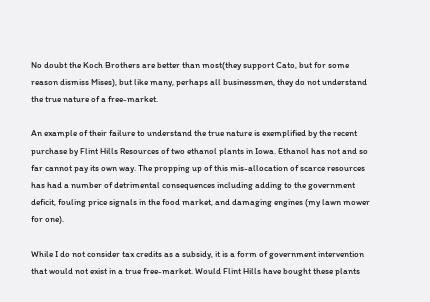No doubt the Koch Brothers are better than most(they support Cato, but for some reason dismiss Mises), but like many, perhaps all businessmen, they do not understand the true nature of a free-market.

An example of their failure to understand the true nature is exemplified by the recent purchase by Flint Hills Resources of two ethanol plants in Iowa. Ethanol has not and so far cannot pay its own way. The propping up of this mis-allocation of scarce resources has had a number of detrimental consequences including adding to the government deficit, fouling price signals in the food market, and damaging engines (my lawn mower for one).

While I do not consider tax credits as a subsidy, it is a form of government intervention that would not exist in a true free-market. Would Flint Hills have bought these plants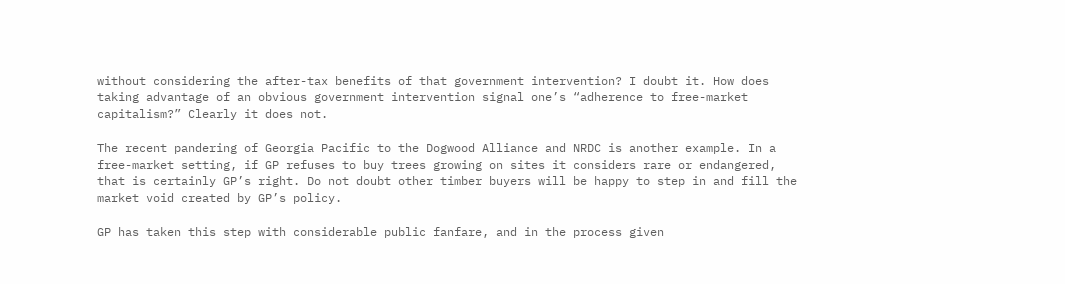without considering the after-tax benefits of that government intervention? I doubt it. How does taking advantage of an obvious government intervention signal one’s “adherence to free-market capitalism?” Clearly it does not.

The recent pandering of Georgia Pacific to the Dogwood Alliance and NRDC is another example. In a free-market setting, if GP refuses to buy trees growing on sites it considers rare or endangered, that is certainly GP’s right. Do not doubt other timber buyers will be happy to step in and fill the market void created by GP’s policy.

GP has taken this step with considerable public fanfare, and in the process given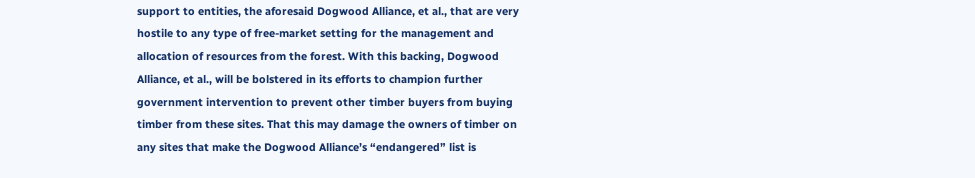support to entities, the aforesaid Dogwood Alliance, et al., that are very hostile to any type of free-market setting for the management and allocation of resources from the forest. With this backing, Dogwood Alliance, et al., will be bolstered in its efforts to champion further government intervention to prevent other timber buyers from buying timber from these sites. That this may damage the owners of timber on any sites that make the Dogwood Alliance’s “endangered” list is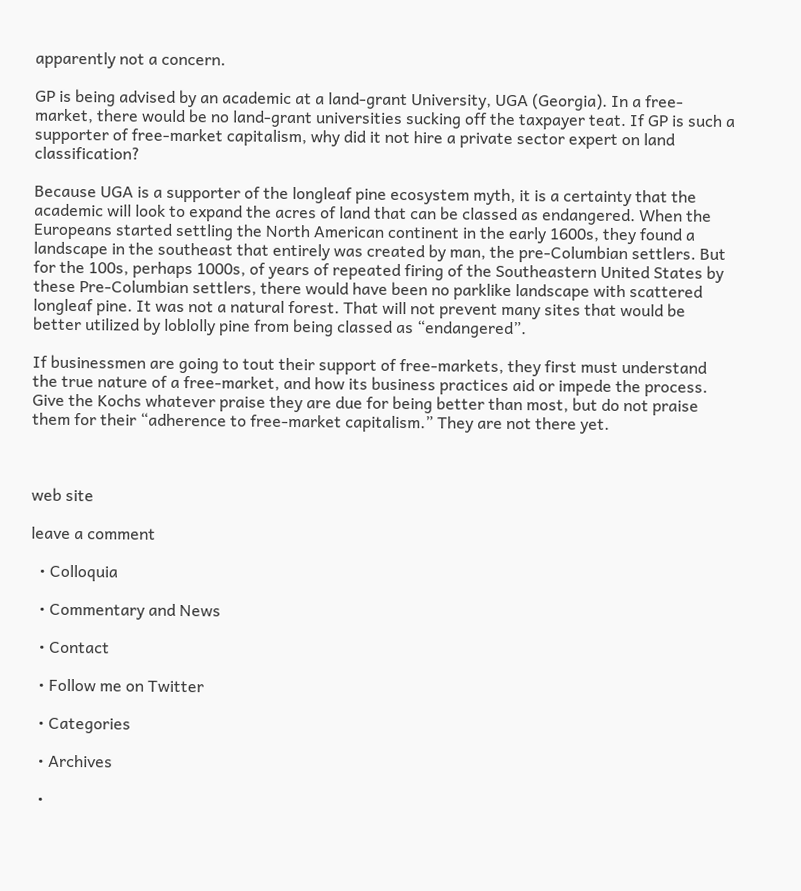apparently not a concern.

GP is being advised by an academic at a land-grant University, UGA (Georgia). In a free-market, there would be no land-grant universities sucking off the taxpayer teat. If GP is such a supporter of free-market capitalism, why did it not hire a private sector expert on land classification?

Because UGA is a supporter of the longleaf pine ecosystem myth, it is a certainty that the academic will look to expand the acres of land that can be classed as endangered. When the Europeans started settling the North American continent in the early 1600s, they found a landscape in the southeast that entirely was created by man, the pre-Columbian settlers. But for the 100s, perhaps 1000s, of years of repeated firing of the Southeastern United States by these Pre-Columbian settlers, there would have been no parklike landscape with scattered longleaf pine. It was not a natural forest. That will not prevent many sites that would be better utilized by loblolly pine from being classed as “endangered”.

If businessmen are going to tout their support of free-markets, they first must understand the true nature of a free-market, and how its business practices aid or impede the process. Give the Kochs whatever praise they are due for being better than most, but do not praise them for their “adherence to free-market capitalism.” They are not there yet.



web site

leave a comment

  • Colloquia

  • Commentary and News

  • Contact

  • Follow me on Twitter

  • Categories

  • Archives

  •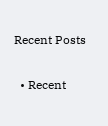Recent Posts

  • Recent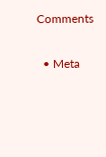Comments

  • Meta